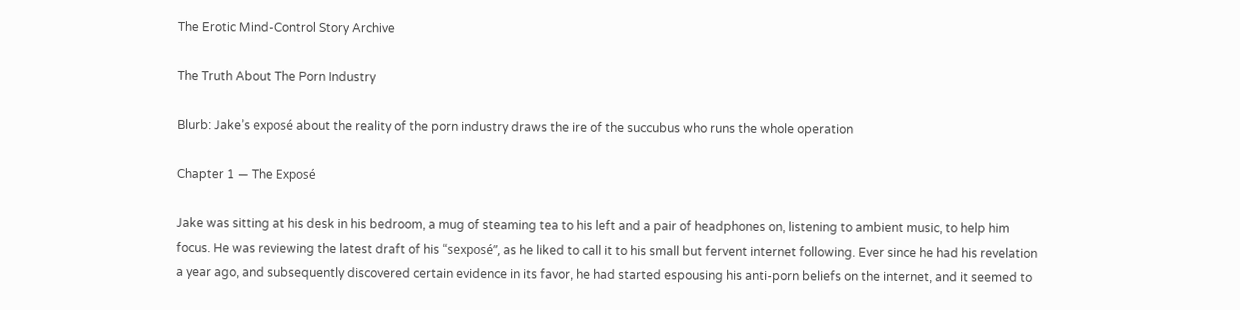The Erotic Mind-Control Story Archive

The Truth About The Porn Industry

Blurb: Jake’s exposé about the reality of the porn industry draws the ire of the succubus who runs the whole operation

Chapter 1 — The Exposé

Jake was sitting at his desk in his bedroom, a mug of steaming tea to his left and a pair of headphones on, listening to ambient music, to help him focus. He was reviewing the latest draft of his “sexposé”, as he liked to call it to his small but fervent internet following. Ever since he had his revelation a year ago, and subsequently discovered certain evidence in its favor, he had started espousing his anti-porn beliefs on the internet, and it seemed to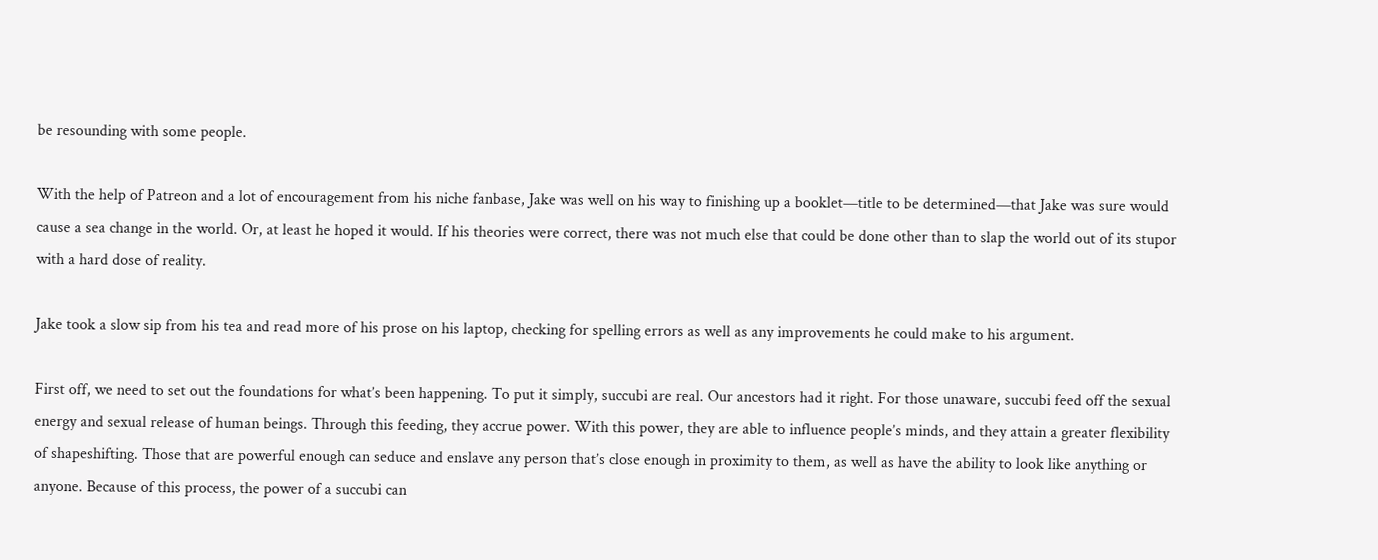be resounding with some people.

With the help of Patreon and a lot of encouragement from his niche fanbase, Jake was well on his way to finishing up a booklet—title to be determined—that Jake was sure would cause a sea change in the world. Or, at least he hoped it would. If his theories were correct, there was not much else that could be done other than to slap the world out of its stupor with a hard dose of reality.

Jake took a slow sip from his tea and read more of his prose on his laptop, checking for spelling errors as well as any improvements he could make to his argument.

First off, we need to set out the foundations for what’s been happening. To put it simply, succubi are real. Our ancestors had it right. For those unaware, succubi feed off the sexual energy and sexual release of human beings. Through this feeding, they accrue power. With this power, they are able to influence people’s minds, and they attain a greater flexibility of shapeshifting. Those that are powerful enough can seduce and enslave any person that’s close enough in proximity to them, as well as have the ability to look like anything or anyone. Because of this process, the power of a succubi can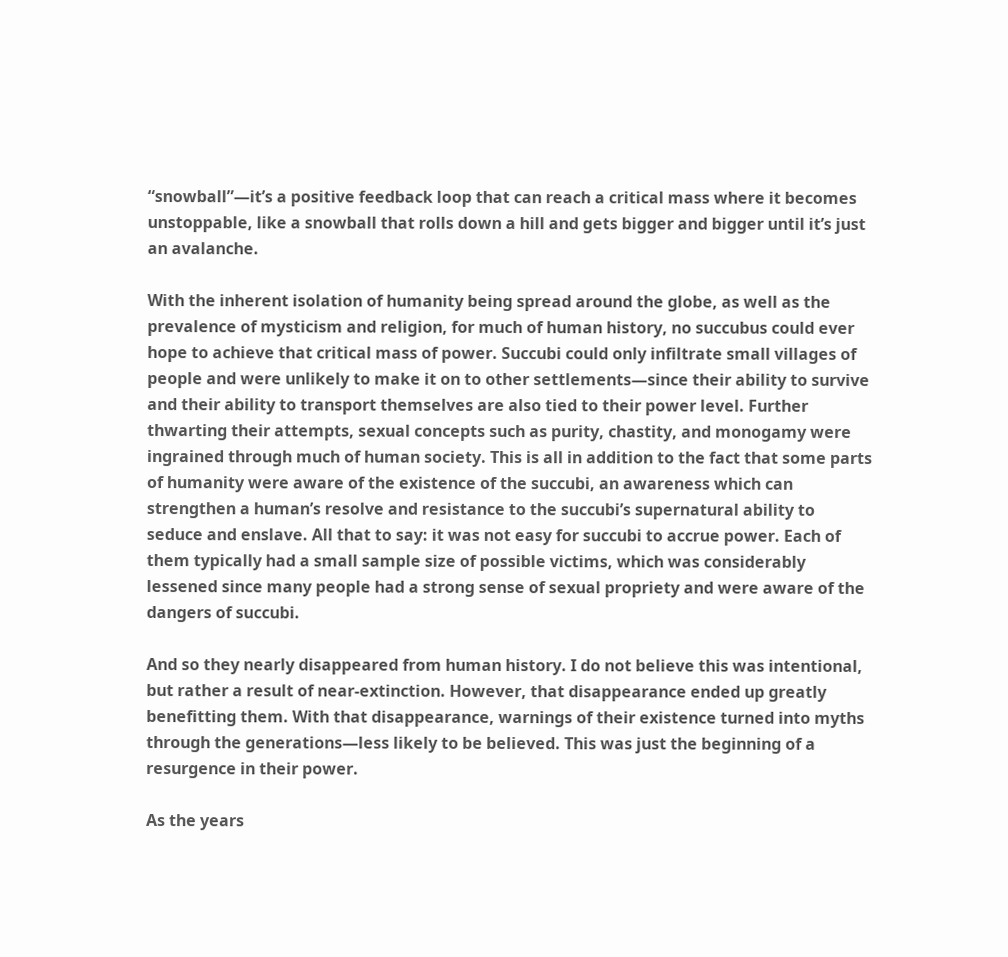“snowball”—it’s a positive feedback loop that can reach a critical mass where it becomes unstoppable, like a snowball that rolls down a hill and gets bigger and bigger until it’s just an avalanche.

With the inherent isolation of humanity being spread around the globe, as well as the prevalence of mysticism and religion, for much of human history, no succubus could ever hope to achieve that critical mass of power. Succubi could only infiltrate small villages of people and were unlikely to make it on to other settlements—since their ability to survive and their ability to transport themselves are also tied to their power level. Further thwarting their attempts, sexual concepts such as purity, chastity, and monogamy were ingrained through much of human society. This is all in addition to the fact that some parts of humanity were aware of the existence of the succubi, an awareness which can strengthen a human’s resolve and resistance to the succubi’s supernatural ability to seduce and enslave. All that to say: it was not easy for succubi to accrue power. Each of them typically had a small sample size of possible victims, which was considerably lessened since many people had a strong sense of sexual propriety and were aware of the dangers of succubi.

And so they nearly disappeared from human history. I do not believe this was intentional, but rather a result of near-extinction. However, that disappearance ended up greatly benefitting them. With that disappearance, warnings of their existence turned into myths through the generations—less likely to be believed. This was just the beginning of a resurgence in their power.

As the years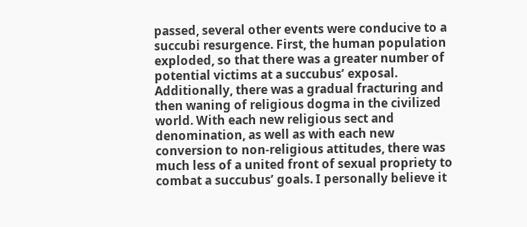passed, several other events were conducive to a succubi resurgence. First, the human population exploded, so that there was a greater number of potential victims at a succubus’ exposal. Additionally, there was a gradual fracturing and then waning of religious dogma in the civilized world. With each new religious sect and denomination, as well as with each new conversion to non-religious attitudes, there was much less of a united front of sexual propriety to combat a succubus’ goals. I personally believe it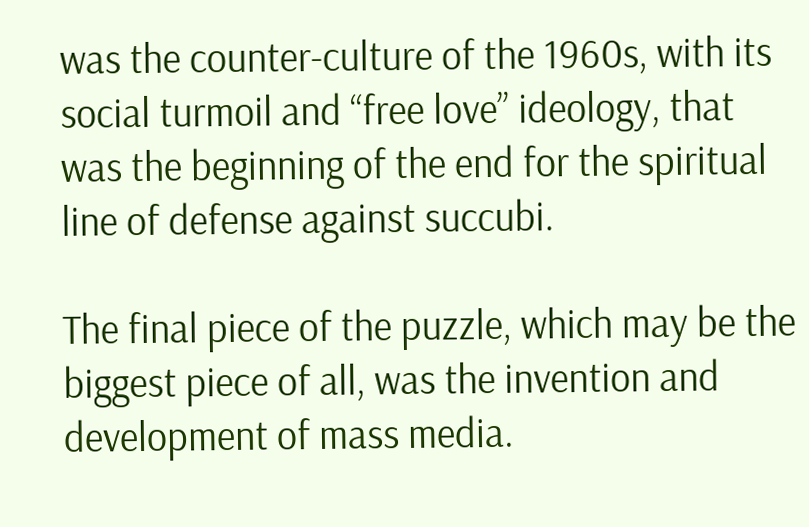was the counter-culture of the 1960s, with its social turmoil and “free love” ideology, that was the beginning of the end for the spiritual line of defense against succubi.

The final piece of the puzzle, which may be the biggest piece of all, was the invention and development of mass media.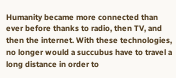Humanity became more connected than ever before thanks to radio, then TV, and then the internet. With these technologies, no longer would a succubus have to travel a long distance in order to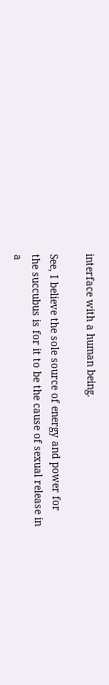interface with a human being.

See, I believe the sole source of energy and power for the succubus is for it to be the cause of sexual release in a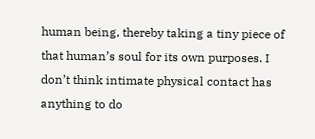human being, thereby taking a tiny piece of that human’s soul for its own purposes. I don’t think intimate physical contact has anything to do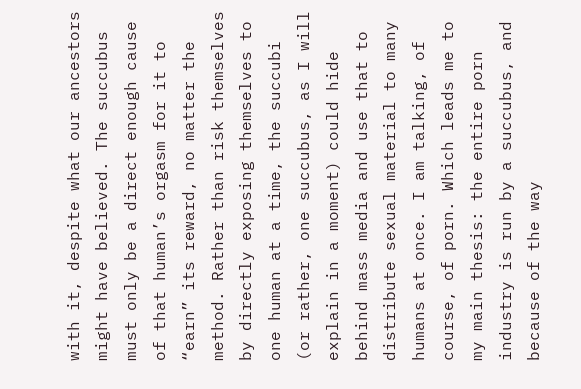with it, despite what our ancestors might have believed. The succubus must only be a direct enough cause of that human’s orgasm for it to “earn” its reward, no matter the method. Rather than risk themselves by directly exposing themselves to one human at a time, the succubi (or rather, one succubus, as I will explain in a moment) could hide behind mass media and use that to distribute sexual material to many humans at once. I am talking, of course, of porn. Which leads me to my main thesis: the entire porn industry is run by a succubus, and because of the way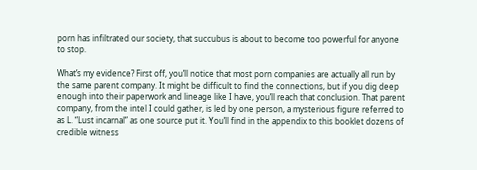porn has infiltrated our society, that succubus is about to become too powerful for anyone to stop.

What’s my evidence? First off, you’ll notice that most porn companies are actually all run by the same parent company. It might be difficult to find the connections, but if you dig deep enough into their paperwork and lineage like I have, you’ll reach that conclusion. That parent company, from the intel I could gather, is led by one person, a mysterious figure referred to as L. “Lust incarnal” as one source put it. You’ll find in the appendix to this booklet dozens of credible witness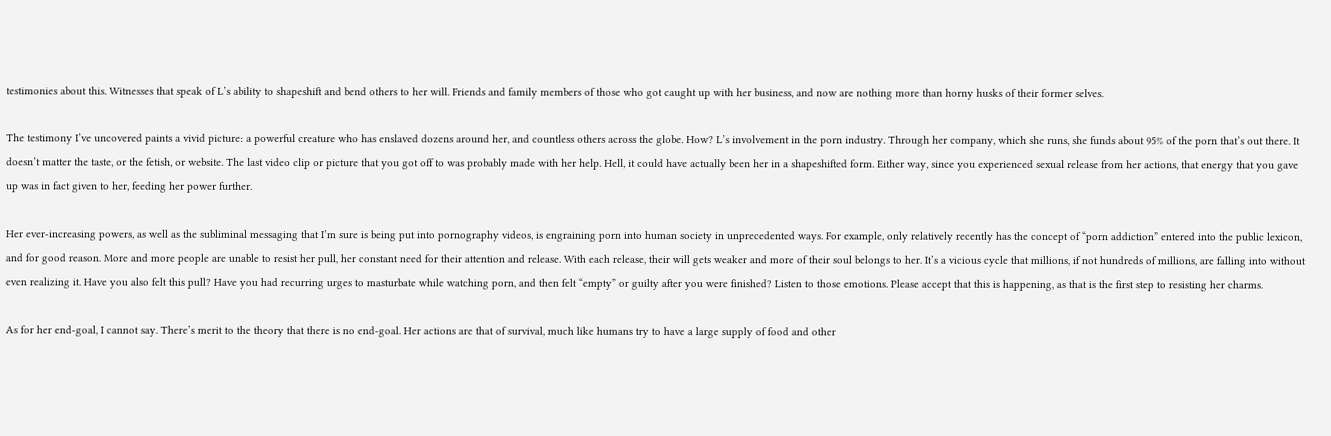testimonies about this. Witnesses that speak of L’s ability to shapeshift and bend others to her will. Friends and family members of those who got caught up with her business, and now are nothing more than horny husks of their former selves.

The testimony I’ve uncovered paints a vivid picture: a powerful creature who has enslaved dozens around her, and countless others across the globe. How? L’s involvement in the porn industry. Through her company, which she runs, she funds about 95% of the porn that’s out there. It doesn’t matter the taste, or the fetish, or website. The last video clip or picture that you got off to was probably made with her help. Hell, it could have actually been her in a shapeshifted form. Either way, since you experienced sexual release from her actions, that energy that you gave up was in fact given to her, feeding her power further.

Her ever-increasing powers, as well as the subliminal messaging that I’m sure is being put into pornography videos, is engraining porn into human society in unprecedented ways. For example, only relatively recently has the concept of “porn addiction” entered into the public lexicon, and for good reason. More and more people are unable to resist her pull, her constant need for their attention and release. With each release, their will gets weaker and more of their soul belongs to her. It’s a vicious cycle that millions, if not hundreds of millions, are falling into without even realizing it. Have you also felt this pull? Have you had recurring urges to masturbate while watching porn, and then felt “empty” or guilty after you were finished? Listen to those emotions. Please accept that this is happening, as that is the first step to resisting her charms.

As for her end-goal, I cannot say. There’s merit to the theory that there is no end-goal. Her actions are that of survival, much like humans try to have a large supply of food and other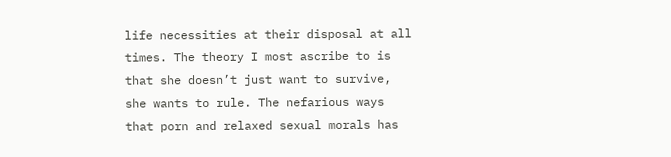life necessities at their disposal at all times. The theory I most ascribe to is that she doesn’t just want to survive, she wants to rule. The nefarious ways that porn and relaxed sexual morals has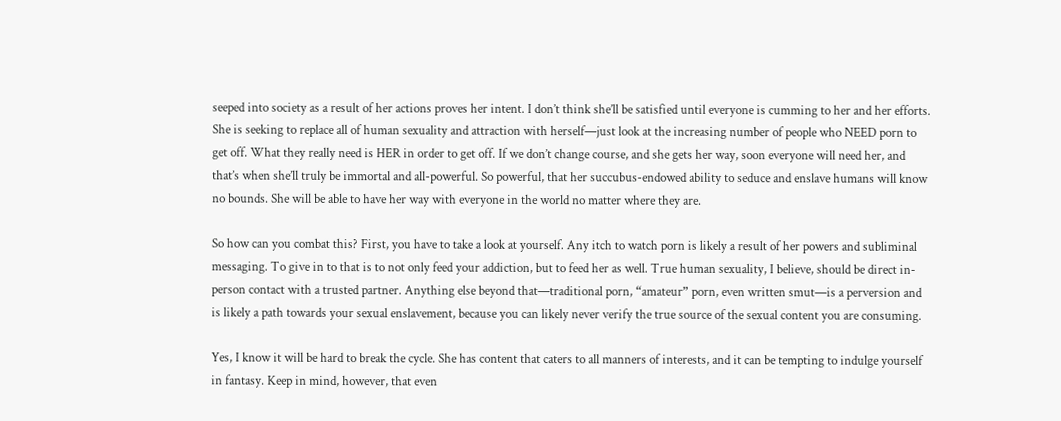seeped into society as a result of her actions proves her intent. I don’t think she’ll be satisfied until everyone is cumming to her and her efforts. She is seeking to replace all of human sexuality and attraction with herself—just look at the increasing number of people who NEED porn to get off. What they really need is HER in order to get off. If we don’t change course, and she gets her way, soon everyone will need her, and that’s when she’ll truly be immortal and all-powerful. So powerful, that her succubus-endowed ability to seduce and enslave humans will know no bounds. She will be able to have her way with everyone in the world no matter where they are.

So how can you combat this? First, you have to take a look at yourself. Any itch to watch porn is likely a result of her powers and subliminal messaging. To give in to that is to not only feed your addiction, but to feed her as well. True human sexuality, I believe, should be direct in-person contact with a trusted partner. Anything else beyond that—traditional porn, “amateur” porn, even written smut—is a perversion and is likely a path towards your sexual enslavement, because you can likely never verify the true source of the sexual content you are consuming.

Yes, I know it will be hard to break the cycle. She has content that caters to all manners of interests, and it can be tempting to indulge yourself in fantasy. Keep in mind, however, that even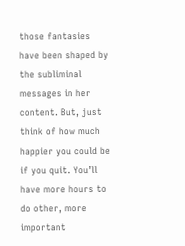those fantasies have been shaped by the subliminal messages in her content. But, just think of how much happier you could be if you quit. You’ll have more hours to do other, more important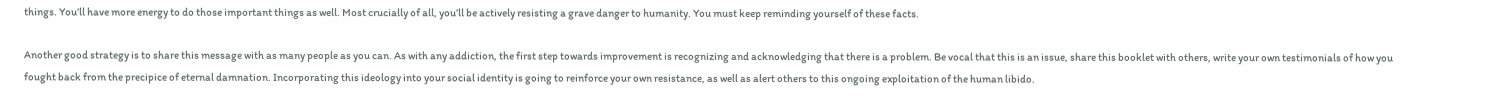things. You’ll have more energy to do those important things as well. Most crucially of all, you’ll be actively resisting a grave danger to humanity. You must keep reminding yourself of these facts.

Another good strategy is to share this message with as many people as you can. As with any addiction, the first step towards improvement is recognizing and acknowledging that there is a problem. Be vocal that this is an issue, share this booklet with others, write your own testimonials of how you fought back from the precipice of eternal damnation. Incorporating this ideology into your social identity is going to reinforce your own resistance, as well as alert others to this ongoing exploitation of the human libido.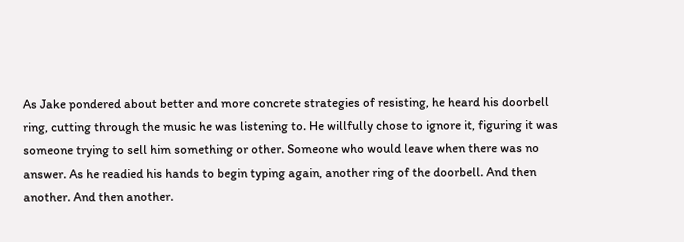As Jake pondered about better and more concrete strategies of resisting, he heard his doorbell ring, cutting through the music he was listening to. He willfully chose to ignore it, figuring it was someone trying to sell him something or other. Someone who would leave when there was no answer. As he readied his hands to begin typing again, another ring of the doorbell. And then another. And then another.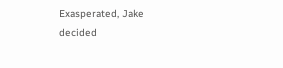Exasperated, Jake decided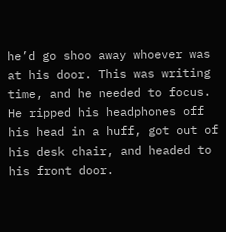he’d go shoo away whoever was at his door. This was writing time, and he needed to focus. He ripped his headphones off his head in a huff, got out of his desk chair, and headed to his front door.